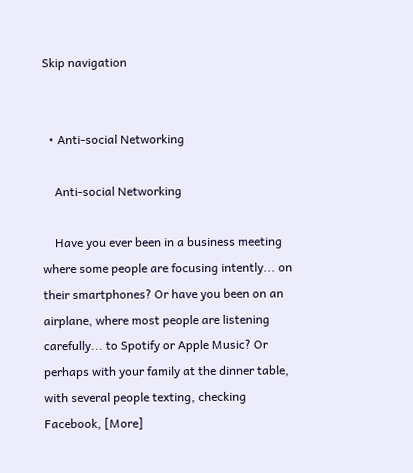Skip navigation


  • Anti-social Networking

    Anti-social Networking

    Have you ever been in a business meeting where some people are focusing intently... on their smartphones? Or have you been on an airplane, where most people are listening carefully... to Spotify or Apple Music? Or perhaps with your family at the dinner table, with several people texting, checking Facebook, [More]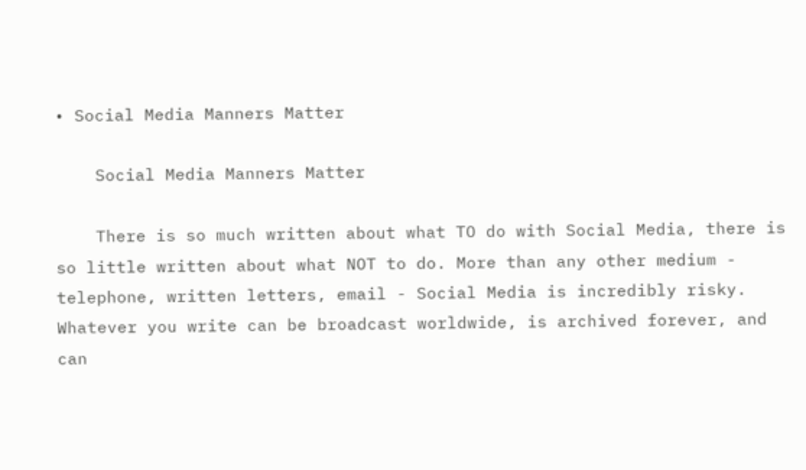• Social Media Manners Matter

    Social Media Manners Matter

    There is so much written about what TO do with Social Media, there is so little written about what NOT to do. More than any other medium - telephone, written letters, email - Social Media is incredibly risky. Whatever you write can be broadcast worldwide, is archived forever, and can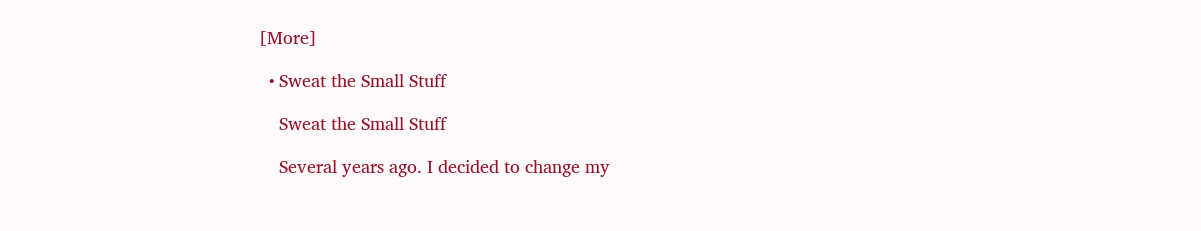[More]

  • Sweat the Small Stuff

    Sweat the Small Stuff

    Several years ago. I decided to change my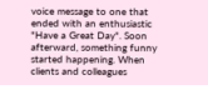voice message to one that ended with an enthusiastic "Have a Great Day". Soon afterward, something funny started happening. When clients and colleagues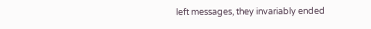left messages, they invariably ended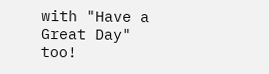with "Have a Great Day" too!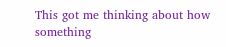This got me thinking about how something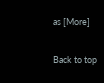as [More]


Back to top